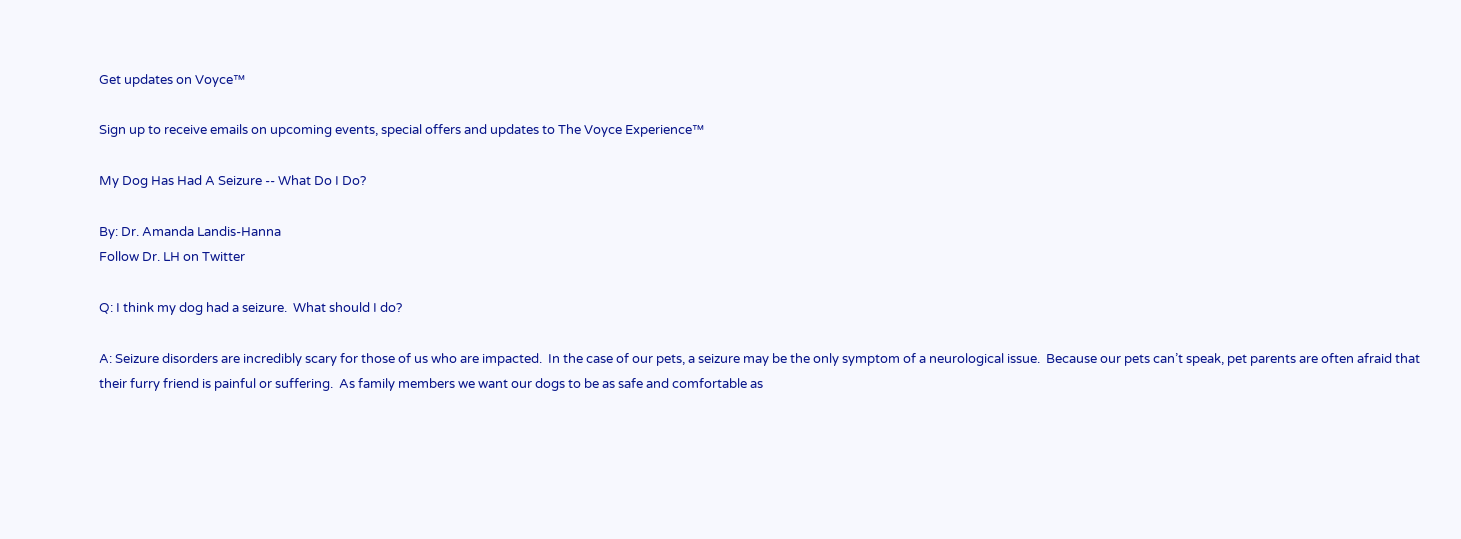Get updates on Voyce™

Sign up to receive emails on upcoming events, special offers and updates to The Voyce Experience™

My Dog Has Had A Seizure -- What Do I Do?

By: Dr. Amanda Landis-Hanna
Follow Dr. LH on Twitter

Q: I think my dog had a seizure.  What should I do?

A: Seizure disorders are incredibly scary for those of us who are impacted.  In the case of our pets, a seizure may be the only symptom of a neurological issue.  Because our pets can’t speak, pet parents are often afraid that their furry friend is painful or suffering.  As family members we want our dogs to be as safe and comfortable as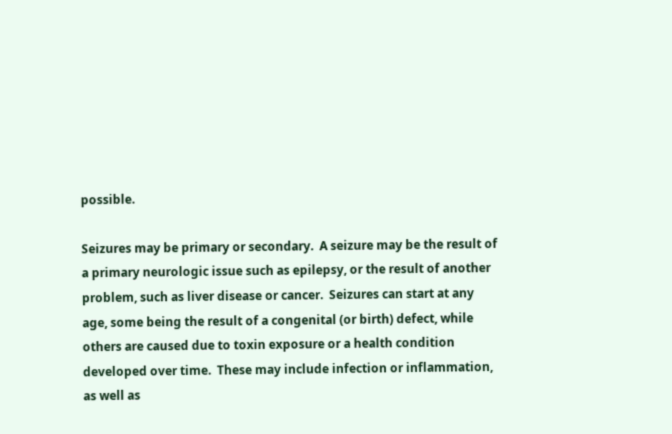possible.

Seizures may be primary or secondary.  A seizure may be the result of a primary neurologic issue such as epilepsy, or the result of another problem, such as liver disease or cancer.  Seizures can start at any age, some being the result of a congenital (or birth) defect, while others are caused due to toxin exposure or a health condition developed over time.  These may include infection or inflammation, as well as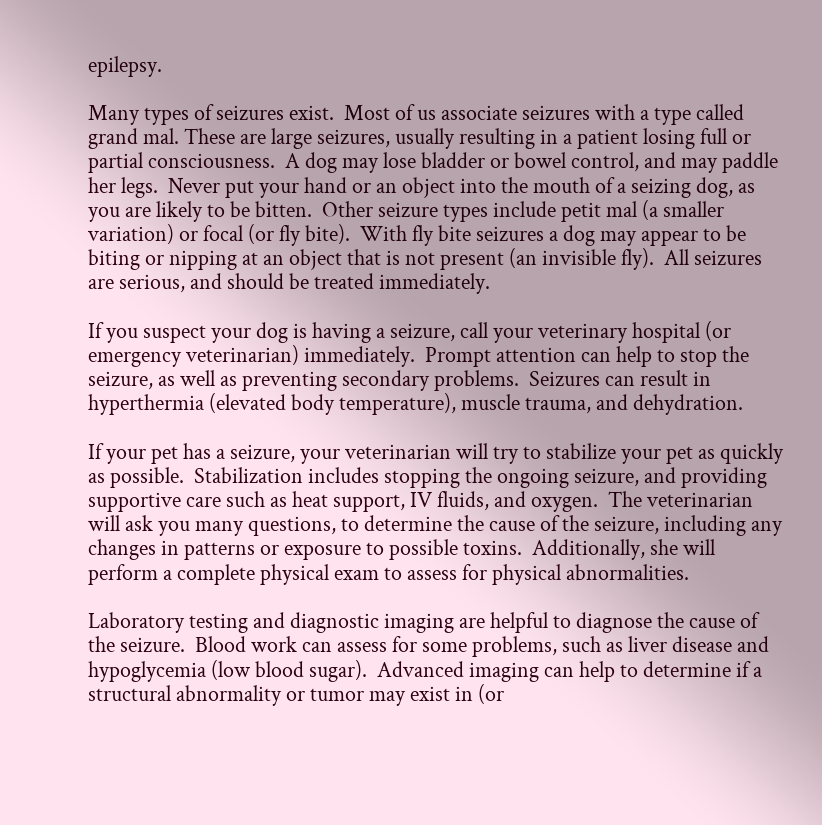epilepsy.

Many types of seizures exist.  Most of us associate seizures with a type called grand mal. These are large seizures, usually resulting in a patient losing full or partial consciousness.  A dog may lose bladder or bowel control, and may paddle her legs.  Never put your hand or an object into the mouth of a seizing dog, as you are likely to be bitten.  Other seizure types include petit mal (a smaller variation) or focal (or fly bite).  With fly bite seizures a dog may appear to be biting or nipping at an object that is not present (an invisible fly).  All seizures are serious, and should be treated immediately.

If you suspect your dog is having a seizure, call your veterinary hospital (or emergency veterinarian) immediately.  Prompt attention can help to stop the seizure, as well as preventing secondary problems.  Seizures can result in hyperthermia (elevated body temperature), muscle trauma, and dehydration.

If your pet has a seizure, your veterinarian will try to stabilize your pet as quickly as possible.  Stabilization includes stopping the ongoing seizure, and providing supportive care such as heat support, IV fluids, and oxygen.  The veterinarian will ask you many questions, to determine the cause of the seizure, including any changes in patterns or exposure to possible toxins.  Additionally, she will perform a complete physical exam to assess for physical abnormalities.

Laboratory testing and diagnostic imaging are helpful to diagnose the cause of the seizure.  Blood work can assess for some problems, such as liver disease and hypoglycemia (low blood sugar).  Advanced imaging can help to determine if a structural abnormality or tumor may exist in (or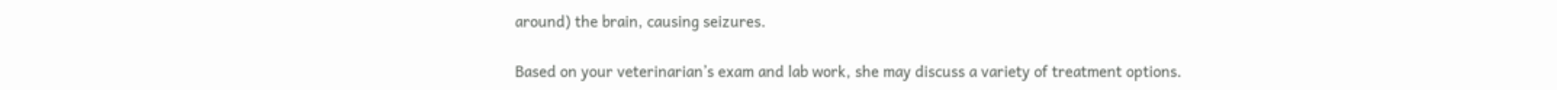around) the brain, causing seizures.

Based on your veterinarian’s exam and lab work, she may discuss a variety of treatment options.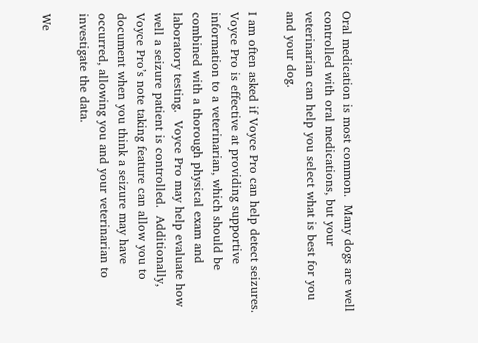Oral medication is most common.  Many dogs are well controlled with oral medications, but your veterinarian can help you select what is best for you and your dog.

I am often asked if Voyce Pro can help detect seizures.  Voyce Pro is effective at providing supportive information to a veterinarian, which should be combined with a thorough physical exam and laboratory testing.  Voyce Pro may help evaluate how well a seizure patient is controlled.  Additionally, Voyce Pro’s note taking feature can allow you to document when you think a seizure may have occurred, allowing you and your veterinarian to investigate the data.

We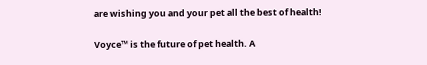are wishing you and your pet all the best of health!

Voyce™ is the future of pet health. A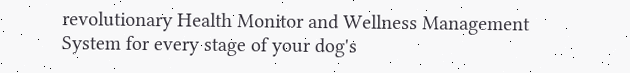revolutionary Health Monitor and Wellness Management System for every stage of your dog's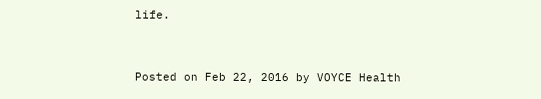life.


Posted on Feb 22, 2016 by VOYCE Health